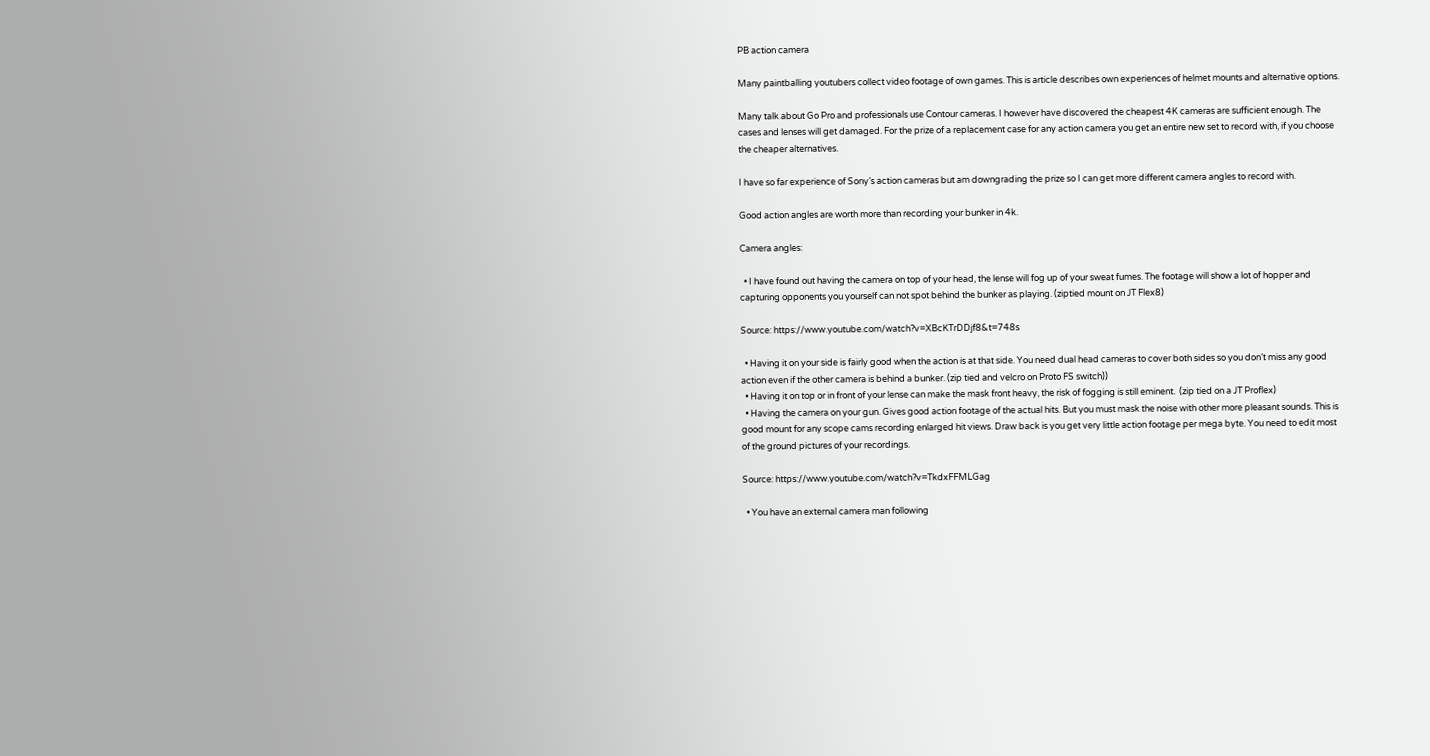PB action camera

Many paintballing youtubers collect video footage of own games. This is article describes own experiences of helmet mounts and alternative options.

Many talk about Go Pro and professionals use Contour cameras. I however have discovered the cheapest 4K cameras are sufficient enough. The cases and lenses will get damaged. For the prize of a replacement case for any action camera you get an entire new set to record with, if you choose the cheaper alternatives.

I have so far experience of Sony’s action cameras but am downgrading the prize so I can get more different camera angles to record with.

Good action angles are worth more than recording your bunker in 4k.

Camera angles:

  • I have found out having the camera on top of your head, the lense will fog up of your sweat fumes. The footage will show a lot of hopper and capturing opponents you yourself can not spot behind the bunker as playing. (ziptied mount on JT Flex8)

Source: https://www.youtube.com/watch?v=XBcKTrDDjf8&t=748s

  • Having it on your side is fairly good when the action is at that side. You need dual head cameras to cover both sides so you don’t miss any good action even if the other camera is behind a bunker. (zip tied and velcro on Proto FS switch))
  • Having it on top or in front of your lense can make the mask front heavy, the risk of fogging is still eminent.  (zip tied on a JT Proflex)
  • Having the camera on your gun. Gives good action footage of the actual hits. But you must mask the noise with other more pleasant sounds. This is good mount for any scope cams recording enlarged hit views. Draw back is you get very little action footage per mega byte. You need to edit most of the ground pictures of your recordings.

Source: https://www.youtube.com/watch?v=TkdxFFMLGag

  • You have an external camera man following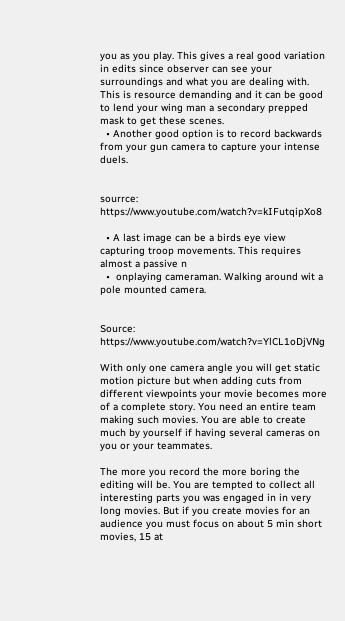you as you play. This gives a real good variation in edits since observer can see your surroundings and what you are dealing with. This is resource demanding and it can be good to lend your wing man a secondary prepped mask to get these scenes.
  • Another good option is to record backwards from your gun camera to capture your intense duels.


sourrce: https://www.youtube.com/watch?v=kIFutqipXo8

  • A last image can be a birds eye view capturing troop movements. This requires almost a passive n
  •  onplaying cameraman. Walking around wit a pole mounted camera.


Source: https://www.youtube.com/watch?v=YlCL1oDjVNg

With only one camera angle you will get static motion picture but when adding cuts from different viewpoints your movie becomes more of a complete story. You need an entire team making such movies. You are able to create much by yourself if having several cameras on you or your teammates.

The more you record the more boring the editing will be. You are tempted to collect all interesting parts you was engaged in in very long movies. But if you create movies for an audience you must focus on about 5 min short movies, 15 at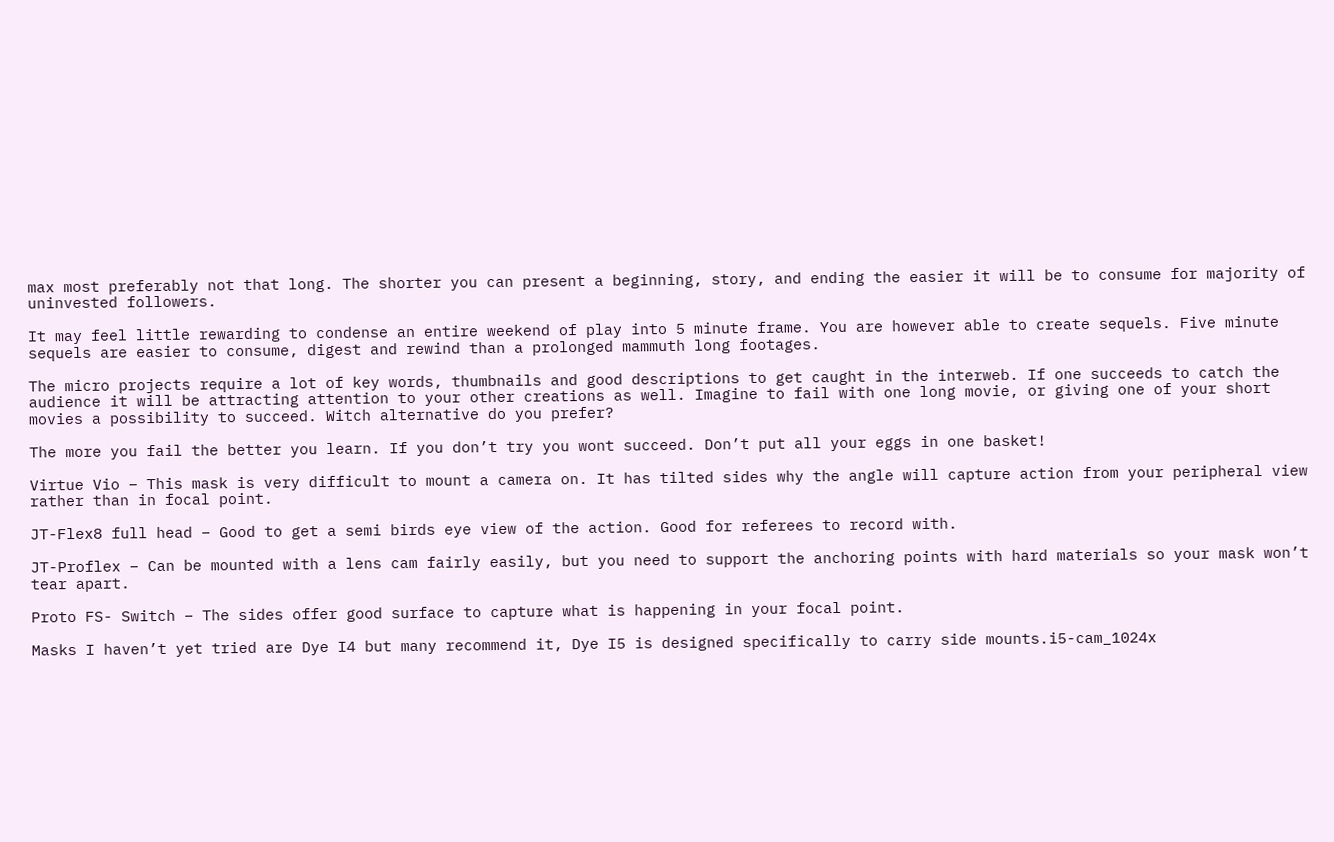max most preferably not that long. The shorter you can present a beginning, story, and ending the easier it will be to consume for majority of uninvested followers.

It may feel little rewarding to condense an entire weekend of play into 5 minute frame. You are however able to create sequels. Five minute sequels are easier to consume, digest and rewind than a prolonged mammuth long footages.

The micro projects require a lot of key words, thumbnails and good descriptions to get caught in the interweb. If one succeeds to catch the audience it will be attracting attention to your other creations as well. Imagine to fail with one long movie, or giving one of your short movies a possibility to succeed. Witch alternative do you prefer?

The more you fail the better you learn. If you don’t try you wont succeed. Don’t put all your eggs in one basket!

Virtue Vio – This mask is very difficult to mount a camera on. It has tilted sides why the angle will capture action from your peripheral view rather than in focal point.

JT-Flex8 full head – Good to get a semi birds eye view of the action. Good for referees to record with.

JT-Proflex – Can be mounted with a lens cam fairly easily, but you need to support the anchoring points with hard materials so your mask won’t tear apart.

Proto FS- Switch – The sides offer good surface to capture what is happening in your focal point.

Masks I haven’t yet tried are Dye I4 but many recommend it, Dye I5 is designed specifically to carry side mounts.i5-cam_1024x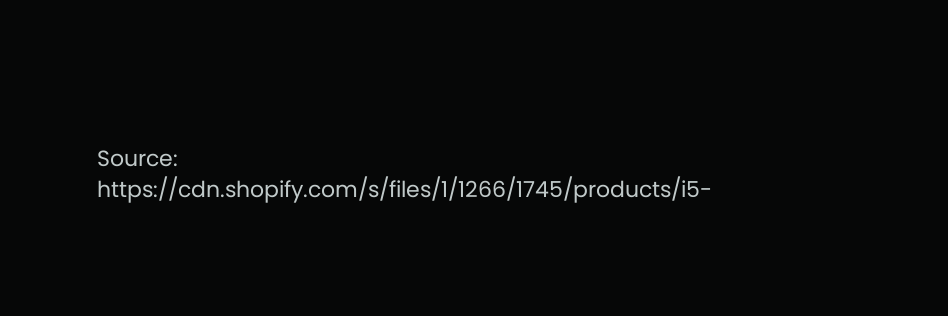Source: https://cdn.shopify.com/s/files/1/1266/1745/products/i5-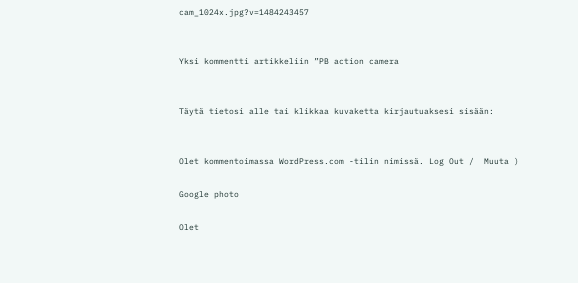cam_1024x.jpg?v=1484243457


Yksi kommentti artikkeliin ”PB action camera


Täytä tietosi alle tai klikkaa kuvaketta kirjautuaksesi sisään:


Olet kommentoimassa WordPress.com -tilin nimissä. Log Out /  Muuta )

Google photo

Olet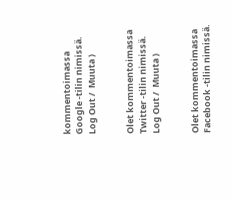kommentoimassa Google -tilin nimissä. Log Out /  Muuta )


Olet kommentoimassa Twitter -tilin nimissä. Log Out /  Muuta )


Olet kommentoimassa Facebook -tilin nimissä.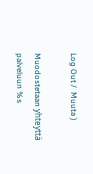Log Out /  Muuta )

Muodostetaan yhteyttä palveluun %s